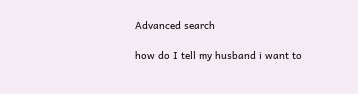Advanced search

how do I tell my husband i want to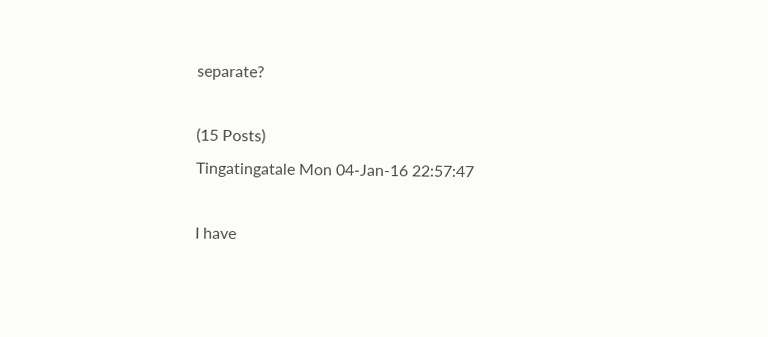separate?

(15 Posts)
Tingatingatale Mon 04-Jan-16 22:57:47

I have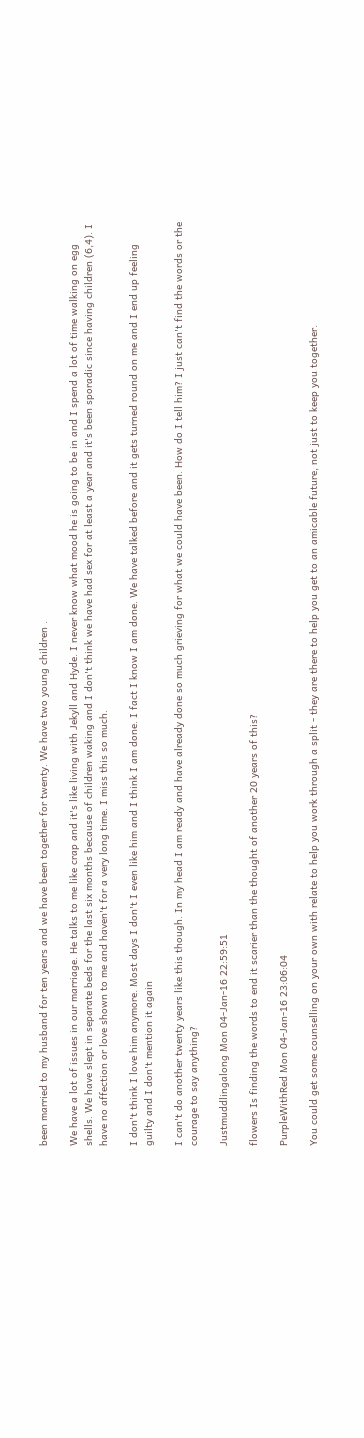been married to my husband for ten years and we have been together for twenty. We have two young children .

We have a lot of issues in our marriage. He talks to me like crap and it's like living with Jekyll and Hyde. I never know what mood he is going to be in and I spend a lot of time walking on egg shells. We have slept in separate beds for the last six months because of children waking and I don't think we have had sex for at least a year and it's been sporadic since having children (6,4). I have no affection or love shown to me and haven't for a very long time. I miss this so much.

I don't think I love him anymore. Most days I don't I even like him and I think I am done. I fact I know I am done. We have talked before and it gets turned round on me and I end up feeling guilty and I don't mention it again

I can't do another twenty years like this though. In my head I am ready and have already done so much grieving for what we could have been. How do I tell him? I just can't find the words or the courage to say anything?

Justmuddlingalong Mon 04-Jan-16 22:59:51

flowers Is finding the words to end it scarier than the thought of another 20 years of this?

PurpleWithRed Mon 04-Jan-16 23:06:04

You could get some counselling on your own with relate to help you work through a split - they are there to help you get to an amicable future, not just to keep you together.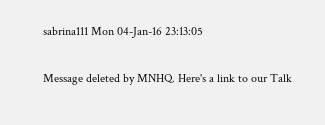sabrina111 Mon 04-Jan-16 23:13:05

Message deleted by MNHQ. Here's a link to our Talk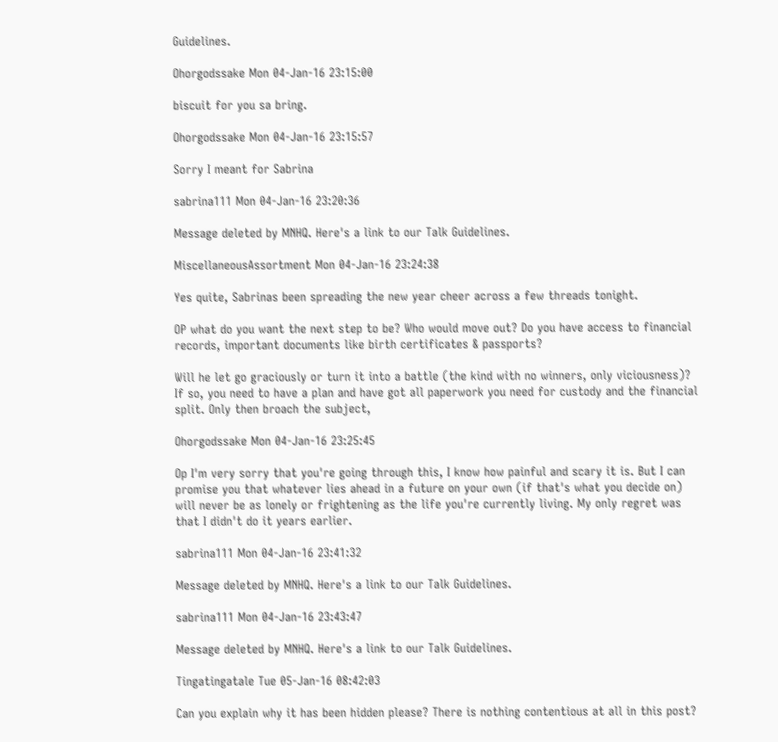Guidelines.

Ohorgodssake Mon 04-Jan-16 23:15:00

biscuit for you sa bring.

Ohorgodssake Mon 04-Jan-16 23:15:57

Sorry I meant for Sabrina

sabrina111 Mon 04-Jan-16 23:20:36

Message deleted by MNHQ. Here's a link to our Talk Guidelines.

MiscellaneousAssortment Mon 04-Jan-16 23:24:38

Yes quite, Sabrinas been spreading the new year cheer across a few threads tonight.

OP what do you want the next step to be? Who would move out? Do you have access to financial records, important documents like birth certificates & passports?

Will he let go graciously or turn it into a battle (the kind with no winners, only viciousness)? If so, you need to have a plan and have got all paperwork you need for custody and the financial split. Only then broach the subject,

Ohorgodssake Mon 04-Jan-16 23:25:45

Op I'm very sorry that you're going through this, I know how painful and scary it is. But I can promise you that whatever lies ahead in a future on your own (if that's what you decide on) will never be as lonely or frightening as the life you're currently living. My only regret was that I didn't do it years earlier.

sabrina111 Mon 04-Jan-16 23:41:32

Message deleted by MNHQ. Here's a link to our Talk Guidelines.

sabrina111 Mon 04-Jan-16 23:43:47

Message deleted by MNHQ. Here's a link to our Talk Guidelines.

Tingatingatale Tue 05-Jan-16 08:42:03

Can you explain why it has been hidden please? There is nothing contentious at all in this post?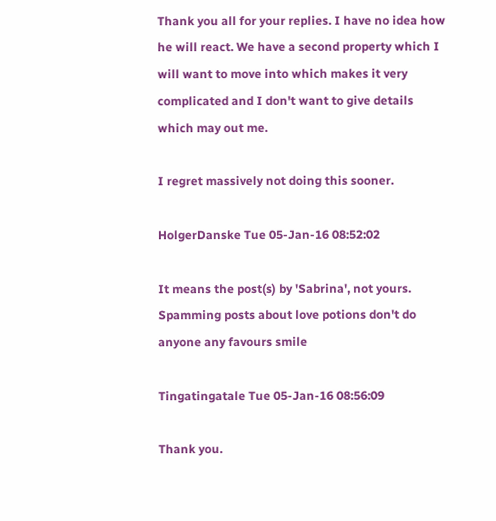Thank you all for your replies. I have no idea how he will react. We have a second property which I will want to move into which makes it very complicated and I don't want to give details which may out me.

I regret massively not doing this sooner.

HolgerDanske Tue 05-Jan-16 08:52:02

It means the post(s) by 'Sabrina', not yours. Spamming posts about love potions don't do anyone any favours smile

Tingatingatale Tue 05-Jan-16 08:56:09

Thank you.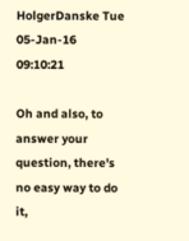HolgerDanske Tue 05-Jan-16 09:10:21

Oh and also, to answer your question, there's no easy way to do it,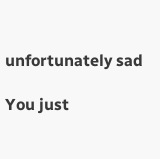unfortunately sad

You just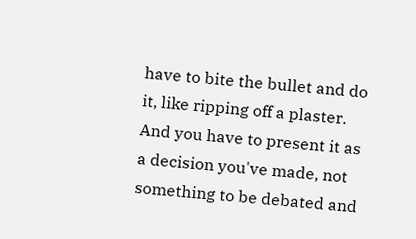have to bite the bullet and do it, like ripping off a plaster. And you have to present it as a decision you've made, not something to be debated and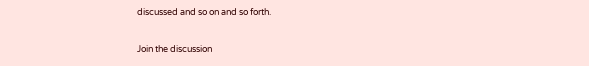discussed and so on and so forth.


Join the discussion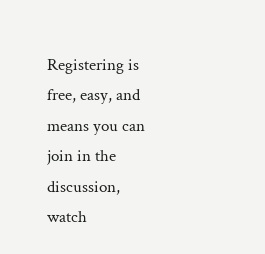Registering is free, easy, and means you can join in the discussion, watch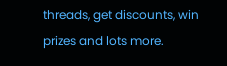threads, get discounts, win prizes and lots more.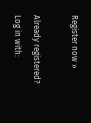Register now »

Already registered? Log in with: